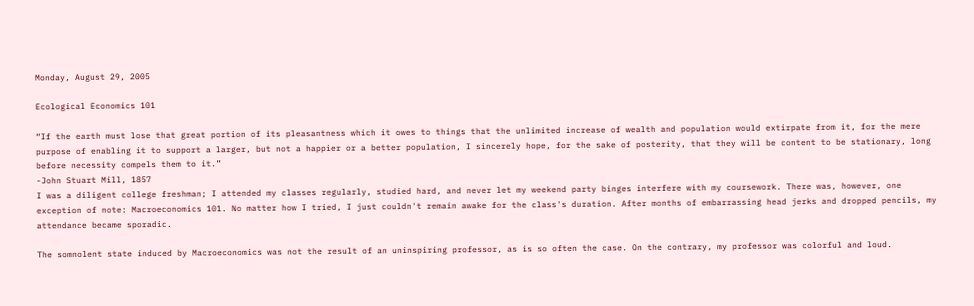Monday, August 29, 2005

Ecological Economics 101

“If the earth must lose that great portion of its pleasantness which it owes to things that the unlimited increase of wealth and population would extirpate from it, for the mere purpose of enabling it to support a larger, but not a happier or a better population, I sincerely hope, for the sake of posterity, that they will be content to be stationary, long before necessity compels them to it.”
-John Stuart Mill, 1857
I was a diligent college freshman; I attended my classes regularly, studied hard, and never let my weekend party binges interfere with my coursework. There was, however, one exception of note: Macroeconomics 101. No matter how I tried, I just couldn't remain awake for the class's duration. After months of embarrassing head jerks and dropped pencils, my attendance became sporadic.

The somnolent state induced by Macroeconomics was not the result of an uninspiring professor, as is so often the case. On the contrary, my professor was colorful and loud.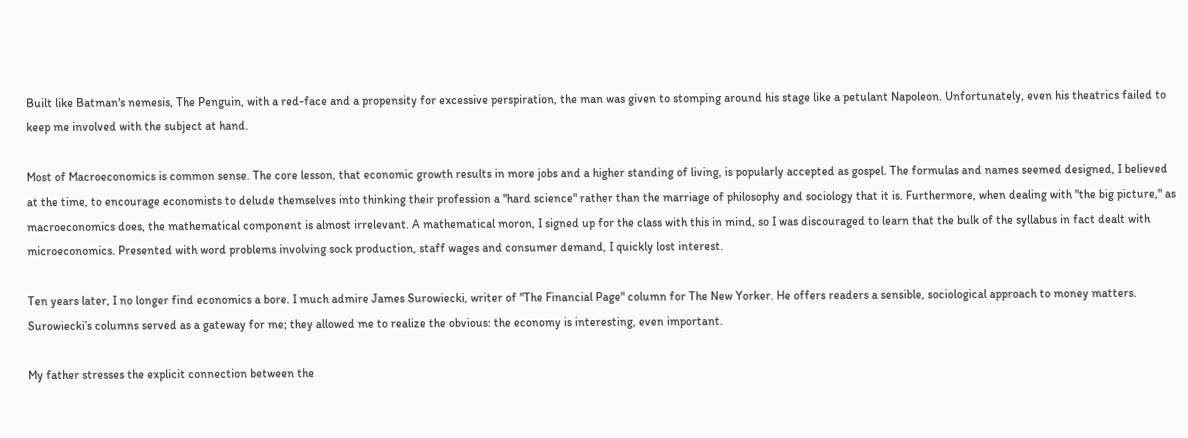Built like Batman's nemesis, The Penguin, with a red-face and a propensity for excessive perspiration, the man was given to stomping around his stage like a petulant Napoleon. Unfortunately, even his theatrics failed to keep me involved with the subject at hand.

Most of Macroeconomics is common sense. The core lesson, that economic growth results in more jobs and a higher standing of living, is popularly accepted as gospel. The formulas and names seemed designed, I believed at the time, to encourage economists to delude themselves into thinking their profession a "hard science" rather than the marriage of philosophy and sociology that it is. Furthermore, when dealing with "the big picture," as macroeconomics does, the mathematical component is almost irrelevant. A mathematical moron, I signed up for the class with this in mind, so I was discouraged to learn that the bulk of the syllabus in fact dealt with microeconomics. Presented with word problems involving sock production, staff wages and consumer demand, I quickly lost interest.

Ten years later, I no longer find economics a bore. I much admire James Surowiecki, writer of "The Financial Page" column for The New Yorker. He offers readers a sensible, sociological approach to money matters. Surowiecki’s columns served as a gateway for me; they allowed me to realize the obvious: the economy is interesting, even important.

My father stresses the explicit connection between the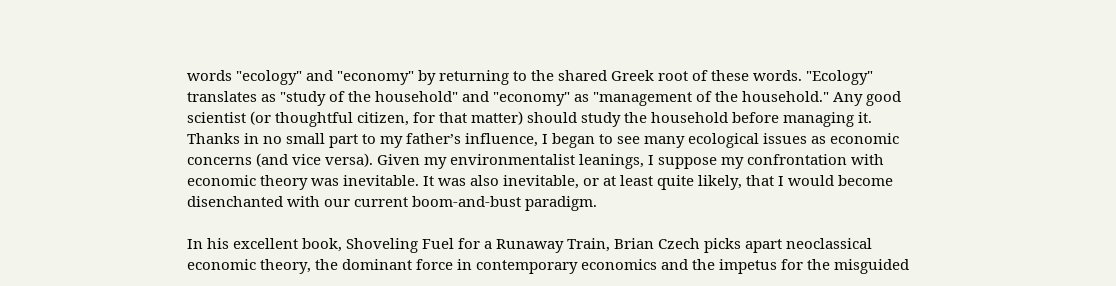words "ecology" and "economy" by returning to the shared Greek root of these words. "Ecology" translates as "study of the household" and "economy" as "management of the household." Any good scientist (or thoughtful citizen, for that matter) should study the household before managing it. Thanks in no small part to my father’s influence, I began to see many ecological issues as economic concerns (and vice versa). Given my environmentalist leanings, I suppose my confrontation with economic theory was inevitable. It was also inevitable, or at least quite likely, that I would become disenchanted with our current boom-and-bust paradigm.

In his excellent book, Shoveling Fuel for a Runaway Train, Brian Czech picks apart neoclassical economic theory, the dominant force in contemporary economics and the impetus for the misguided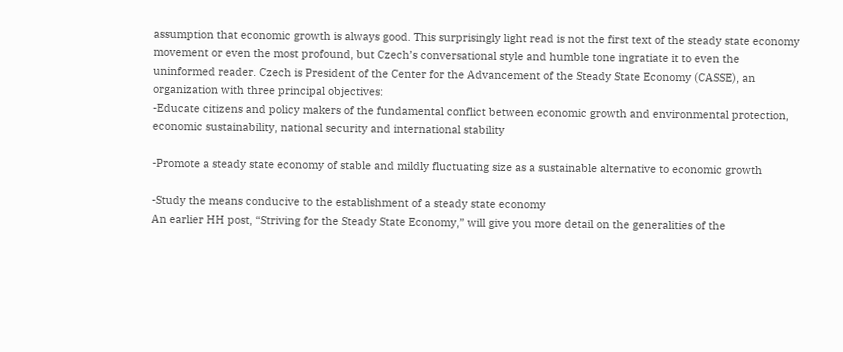assumption that economic growth is always good. This surprisingly light read is not the first text of the steady state economy movement or even the most profound, but Czech’s conversational style and humble tone ingratiate it to even the uninformed reader. Czech is President of the Center for the Advancement of the Steady State Economy (CASSE), an organization with three principal objectives:
-Educate citizens and policy makers of the fundamental conflict between economic growth and environmental protection, economic sustainability, national security and international stability

-Promote a steady state economy of stable and mildly fluctuating size as a sustainable alternative to economic growth

-Study the means conducive to the establishment of a steady state economy
An earlier HH post, “Striving for the Steady State Economy,” will give you more detail on the generalities of the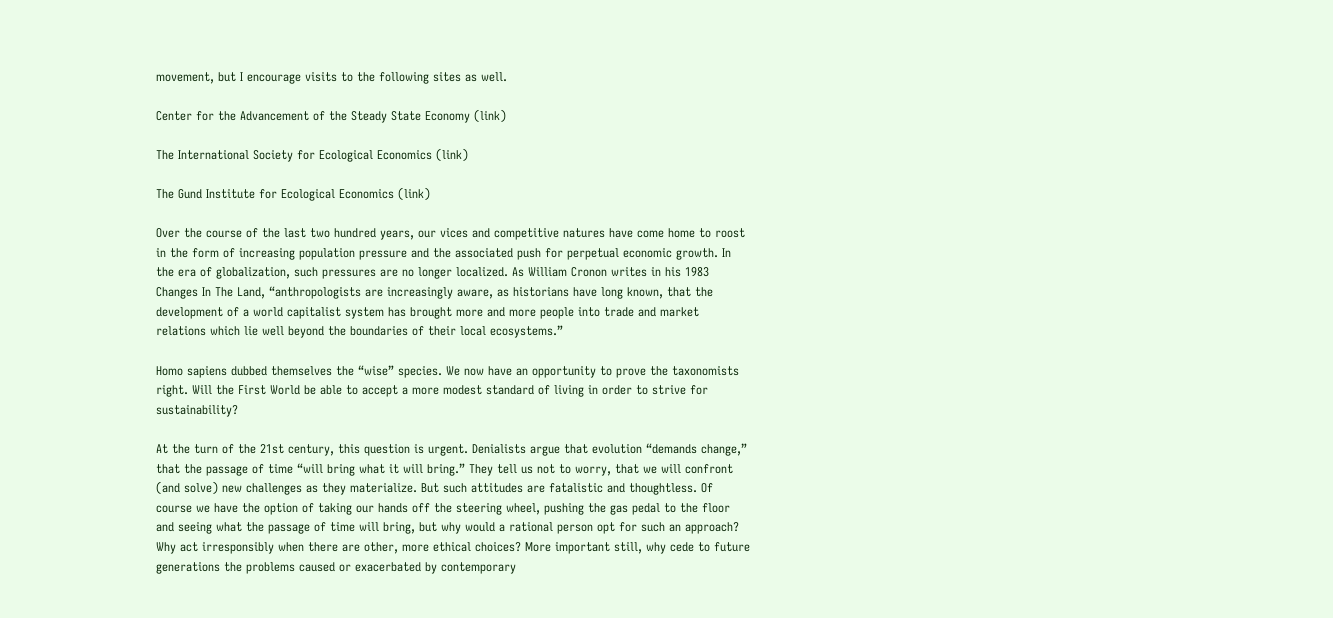movement, but I encourage visits to the following sites as well.

Center for the Advancement of the Steady State Economy (link)

The International Society for Ecological Economics (link)

The Gund Institute for Ecological Economics (link)

Over the course of the last two hundred years, our vices and competitive natures have come home to roost in the form of increasing population pressure and the associated push for perpetual economic growth. In the era of globalization, such pressures are no longer localized. As William Cronon writes in his 1983 Changes In The Land, “anthropologists are increasingly aware, as historians have long known, that the development of a world capitalist system has brought more and more people into trade and market relations which lie well beyond the boundaries of their local ecosystems.”

Homo sapiens dubbed themselves the “wise” species. We now have an opportunity to prove the taxonomists right. Will the First World be able to accept a more modest standard of living in order to strive for sustainability?

At the turn of the 21st century, this question is urgent. Denialists argue that evolution “demands change,” that the passage of time “will bring what it will bring.” They tell us not to worry, that we will confront (and solve) new challenges as they materialize. But such attitudes are fatalistic and thoughtless. Of course we have the option of taking our hands off the steering wheel, pushing the gas pedal to the floor and seeing what the passage of time will bring, but why would a rational person opt for such an approach? Why act irresponsibly when there are other, more ethical choices? More important still, why cede to future generations the problems caused or exacerbated by contemporary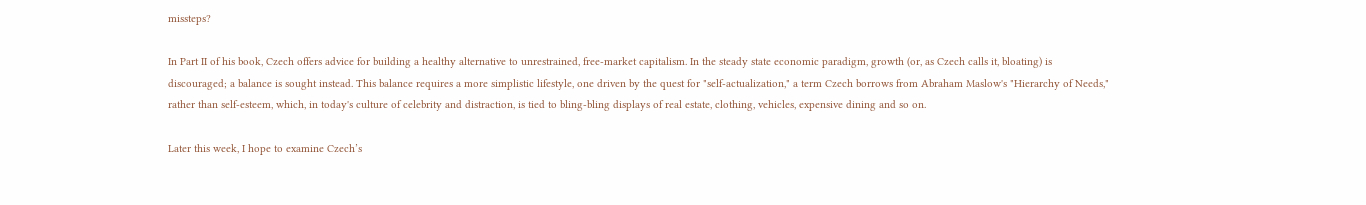missteps?

In Part II of his book, Czech offers advice for building a healthy alternative to unrestrained, free-market capitalism. In the steady state economic paradigm, growth (or, as Czech calls it, bloating) is discouraged; a balance is sought instead. This balance requires a more simplistic lifestyle, one driven by the quest for "self-actualization," a term Czech borrows from Abraham Maslow's "Hierarchy of Needs," rather than self-esteem, which, in today's culture of celebrity and distraction, is tied to bling-bling displays of real estate, clothing, vehicles, expensive dining and so on.

Later this week, I hope to examine Czech’s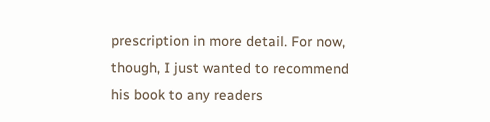prescription in more detail. For now, though, I just wanted to recommend his book to any readers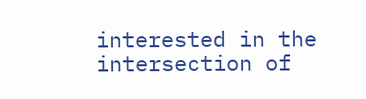interested in the intersection of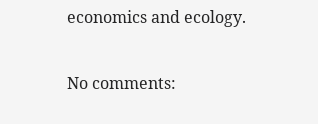economics and ecology.

No comments: